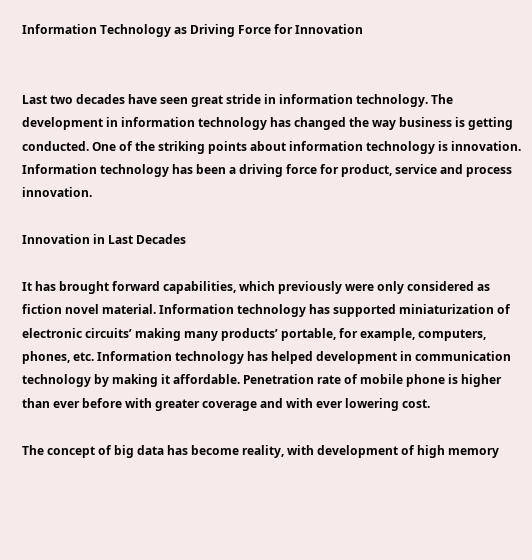Information Technology as Driving Force for Innovation


Last two decades have seen great stride in information technology. The development in information technology has changed the way business is getting conducted. One of the striking points about information technology is innovation. Information technology has been a driving force for product, service and process innovation.

Innovation in Last Decades

It has brought forward capabilities, which previously were only considered as fiction novel material. Information technology has supported miniaturization of electronic circuits’ making many products’ portable, for example, computers, phones, etc. Information technology has helped development in communication technology by making it affordable. Penetration rate of mobile phone is higher than ever before with greater coverage and with ever lowering cost.

The concept of big data has become reality, with development of high memory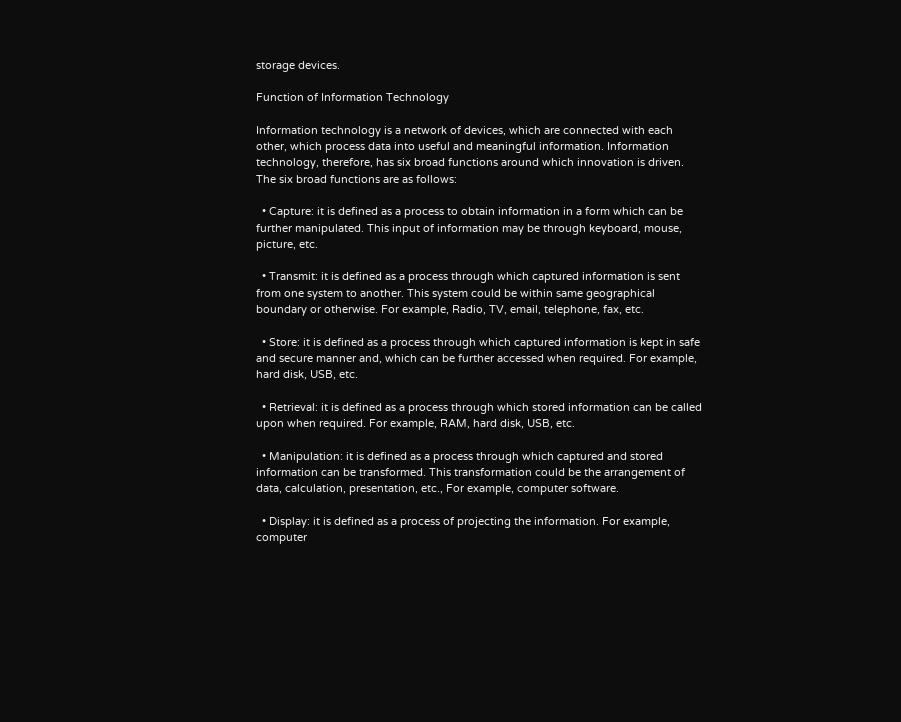storage devices.

Function of Information Technology

Information technology is a network of devices, which are connected with each other, which process data into useful and meaningful information. Information technology, therefore, has six broad functions around which innovation is driven. The six broad functions are as follows:

  • Capture: it is defined as a process to obtain information in a form which can be further manipulated. This input of information may be through keyboard, mouse, picture, etc.

  • Transmit: it is defined as a process through which captured information is sent from one system to another. This system could be within same geographical boundary or otherwise. For example, Radio, TV, email, telephone, fax, etc.

  • Store: it is defined as a process through which captured information is kept in safe and secure manner and, which can be further accessed when required. For example, hard disk, USB, etc.

  • Retrieval: it is defined as a process through which stored information can be called upon when required. For example, RAM, hard disk, USB, etc.

  • Manipulation: it is defined as a process through which captured and stored information can be transformed. This transformation could be the arrangement of data, calculation, presentation, etc., For example, computer software.

  • Display: it is defined as a process of projecting the information. For example, computer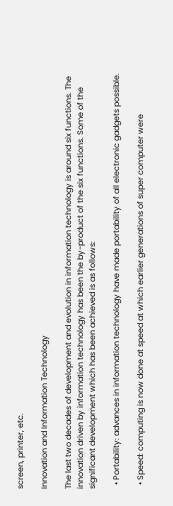screen, printer, etc.

Innovation and Information Technology

The last two decades of development and evolution in information technology is around six functions. The innovation driven by information technology has been the by-product of the six functions. Some of the significant development which has been achieved is as follows:

  • Portability: advances in information technology have made portability of all electronic gadgets possible.

  • Speed: computing is now done at speed at which earlier generations of super computer were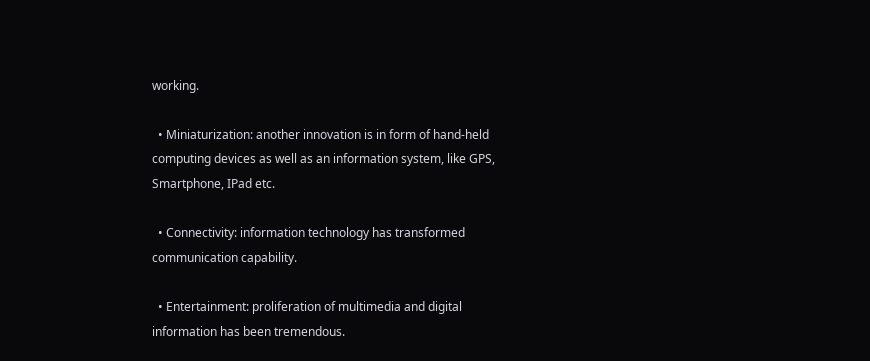working.

  • Miniaturization: another innovation is in form of hand-held computing devices as well as an information system, like GPS, Smartphone, IPad etc.

  • Connectivity: information technology has transformed communication capability.

  • Entertainment: proliferation of multimedia and digital information has been tremendous.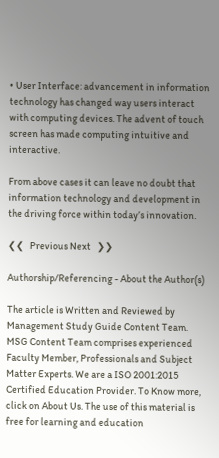• User Interface: advancement in information technology has changed way users interact with computing devices. The advent of touch screen has made computing intuitive and interactive.

From above cases it can leave no doubt that information technology and development in the driving force within today’s innovation.

❮❮   Previous Next   ❯❯

Authorship/Referencing - About the Author(s)

The article is Written and Reviewed by Management Study Guide Content Team. MSG Content Team comprises experienced Faculty Member, Professionals and Subject Matter Experts. We are a ISO 2001:2015 Certified Education Provider. To Know more, click on About Us. The use of this material is free for learning and education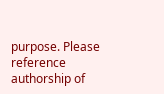purpose. Please reference authorship of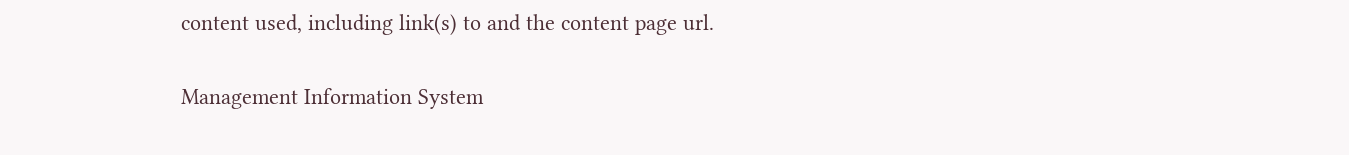content used, including link(s) to and the content page url.

Management Information System